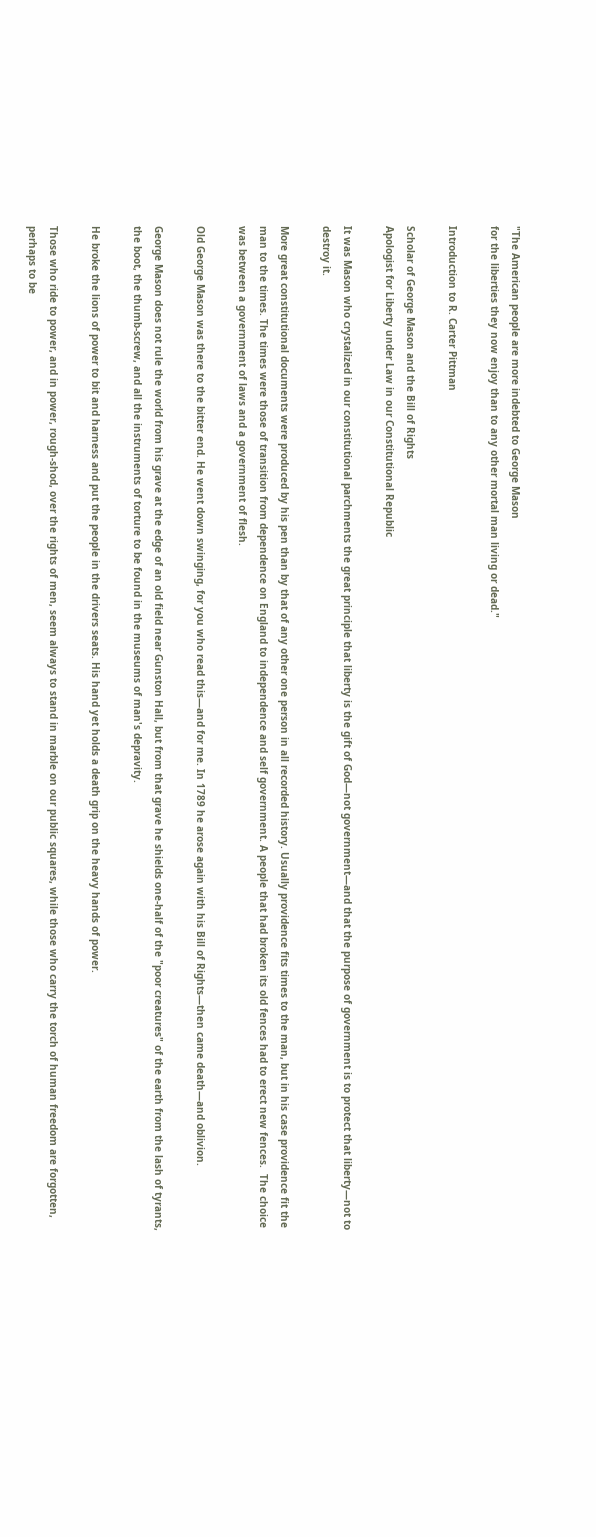"The American people are more indebted to George Mason
for the liberties they now enjoy than to any other mortal man living or dead."

Introduction to R. Carter Pittman

Scholar of George Mason and the Bill of Rights
Apologist for Liberty under Law in our Constitutional Republic

It was Mason who crystalized in our constitutional parchments the great principle that liberty is the gift of God—not government—and that the purpose of government is to protect that liberty—not to destroy it.

More great constitutional documents were produced by his pen than by that of any other one person in all recorded history. Usually providence fits times to the man, but in his case providence fit the man to the times. The times were those of transition from dependence on England to independence and self government. A people that had broken its old fences had to erect new fences.  The choice was between a government of laws and a government of flesh.

Old George Mason was there to the bitter end. He went down swinging, for you who read this—and for me. In 1789 he arose again with his Bill of Rights—then came death—and oblivion.

George Mason does not rule the world from his grave at the edge of an old field near Gunston Hall, but from that grave he shields one-half of the "poor creatures" of the earth from the lash of tyrants, the boot, the thumb-screw, and all the instruments of torture to be found in the museums of man's depravity.

He broke the lions of power to bit and harness and put the people in the drivers seats. His hand yet holds a death grip on the heavy hands of power.

Those who ride to power, and in power, rough-shod, over the rights of men, seem always to stand in marble on our public squares, while those who carry the torch of human freedom are forgotten, perhaps to be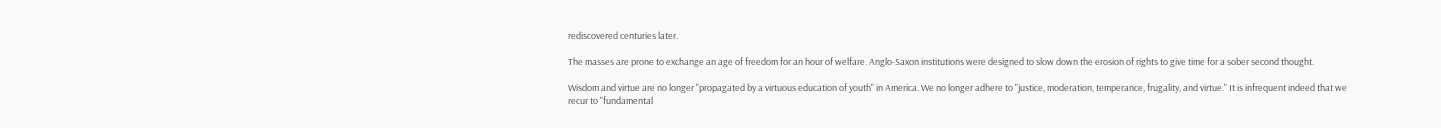rediscovered centuries later.

The masses are prone to exchange an age of freedom for an hour of welfare. Anglo-Saxon institutions were designed to slow down the erosion of rights to give time for a sober second thought.

Wisdom and virtue are no longer "propagated by a virtuous education of youth" in America. We no longer adhere to "justice, moderation, temperance, frugality, and virtue." It is infrequent indeed that we recur to "fundamental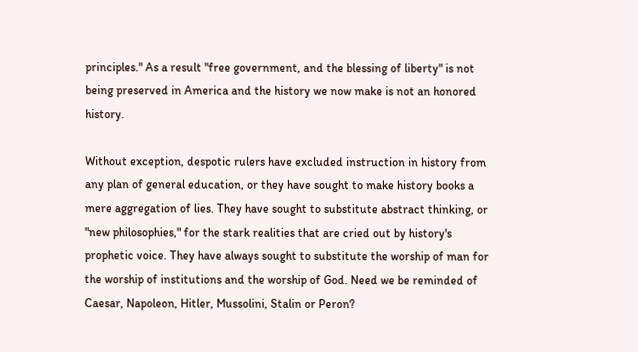principles." As a result "free government, and the blessing of liberty" is not being preserved in America and the history we now make is not an honored history.

Without exception, despotic rulers have excluded instruction in history from any plan of general education, or they have sought to make history books a mere aggregation of lies. They have sought to substitute abstract thinking, or "new philosophies," for the stark realities that are cried out by history's prophetic voice. They have always sought to substitute the worship of man for the worship of institutions and the worship of God. Need we be reminded of Caesar, Napoleon, Hitler, Mussolini, Stalin or Peron?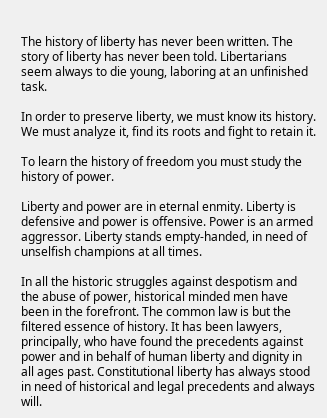The history of liberty has never been written. The story of liberty has never been told. Libertarians seem always to die young, laboring at an unfinished task.

In order to preserve liberty, we must know its history. We must analyze it, find its roots and fight to retain it.

To learn the history of freedom you must study the history of power.

Liberty and power are in eternal enmity. Liberty is defensive and power is offensive. Power is an armed aggressor. Liberty stands empty-handed, in need of unselfish champions at all times.

In all the historic struggles against despotism and the abuse of power, historical minded men have been in the forefront. The common law is but the filtered essence of history. It has been lawyers, principally, who have found the precedents against power and in behalf of human liberty and dignity in all ages past. Constitutional liberty has always stood in need of historical and legal precedents and always will.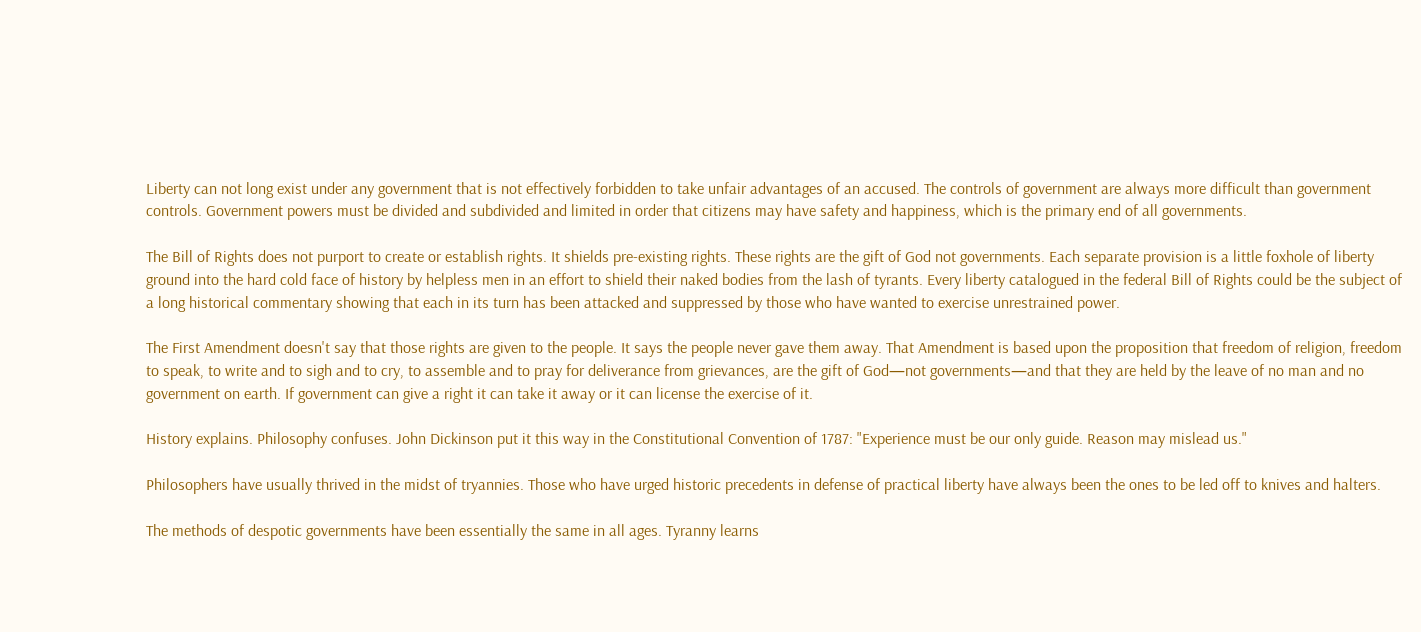Liberty can not long exist under any government that is not effectively forbidden to take unfair advantages of an accused. The controls of government are always more difficult than government controls. Government powers must be divided and subdivided and limited in order that citizens may have safety and happiness, which is the primary end of all governments.

The Bill of Rights does not purport to create or establish rights. It shields pre-existing rights. These rights are the gift of God not governments. Each separate provision is a little foxhole of liberty ground into the hard cold face of history by helpless men in an effort to shield their naked bodies from the lash of tyrants. Every liberty catalogued in the federal Bill of Rights could be the subject of a long historical commentary showing that each in its turn has been attacked and suppressed by those who have wanted to exercise unrestrained power.

The First Amendment doesn't say that those rights are given to the people. It says the people never gave them away. That Amendment is based upon the proposition that freedom of religion, freedom to speak, to write and to sigh and to cry, to assemble and to pray for deliverance from grievances, are the gift of God—not governments—and that they are held by the leave of no man and no government on earth. If government can give a right it can take it away or it can license the exercise of it.

History explains. Philosophy confuses. John Dickinson put it this way in the Constitutional Convention of 1787: "Experience must be our only guide. Reason may mislead us."

Philosophers have usually thrived in the midst of tryannies. Those who have urged historic precedents in defense of practical liberty have always been the ones to be led off to knives and halters.

The methods of despotic governments have been essentially the same in all ages. Tyranny learns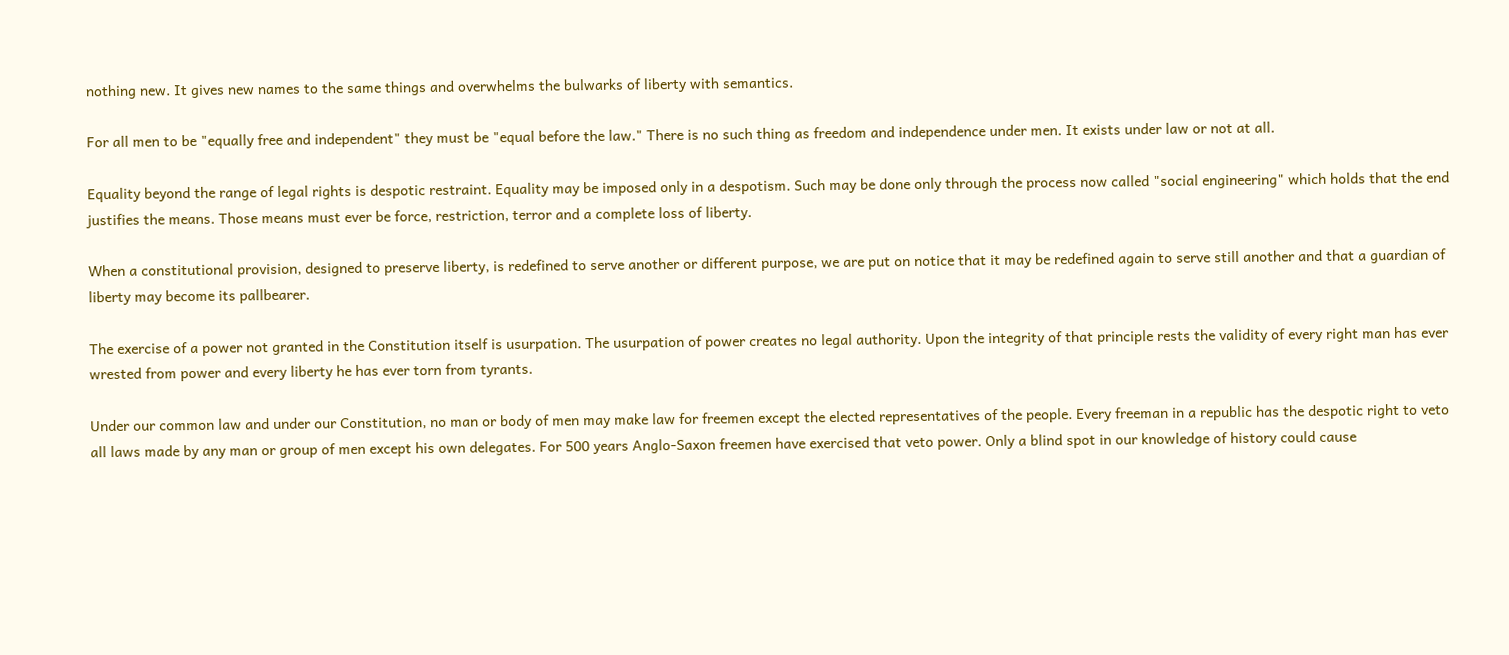nothing new. It gives new names to the same things and overwhelms the bulwarks of liberty with semantics.

For all men to be "equally free and independent" they must be "equal before the law." There is no such thing as freedom and independence under men. It exists under law or not at all.

Equality beyond the range of legal rights is despotic restraint. Equality may be imposed only in a despotism. Such may be done only through the process now called "social engineering" which holds that the end justifies the means. Those means must ever be force, restriction, terror and a complete loss of liberty.

When a constitutional provision, designed to preserve liberty, is redefined to serve another or different purpose, we are put on notice that it may be redefined again to serve still another and that a guardian of liberty may become its pallbearer.

The exercise of a power not granted in the Constitution itself is usurpation. The usurpation of power creates no legal authority. Upon the integrity of that principle rests the validity of every right man has ever wrested from power and every liberty he has ever torn from tyrants.

Under our common law and under our Constitution, no man or body of men may make law for freemen except the elected representatives of the people. Every freeman in a republic has the despotic right to veto all laws made by any man or group of men except his own delegates. For 500 years Anglo-Saxon freemen have exercised that veto power. Only a blind spot in our knowledge of history could cause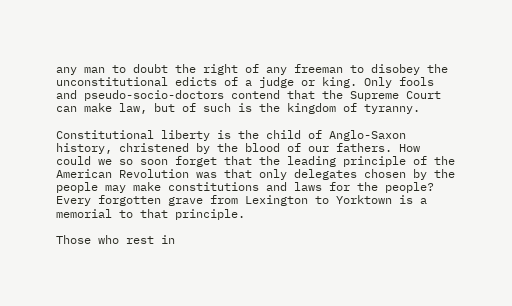any man to doubt the right of any freeman to disobey the unconstitutional edicts of a judge or king. Only fools and pseudo-socio-doctors contend that the Supreme Court can make law, but of such is the kingdom of tyranny.

Constitutional liberty is the child of Anglo-Saxon history, christened by the blood of our fathers. How could we so soon forget that the leading principle of the American Revolution was that only delegates chosen by the people may make constitutions and laws for the people? Every forgotten grave from Lexington to Yorktown is a memorial to that principle.

Those who rest in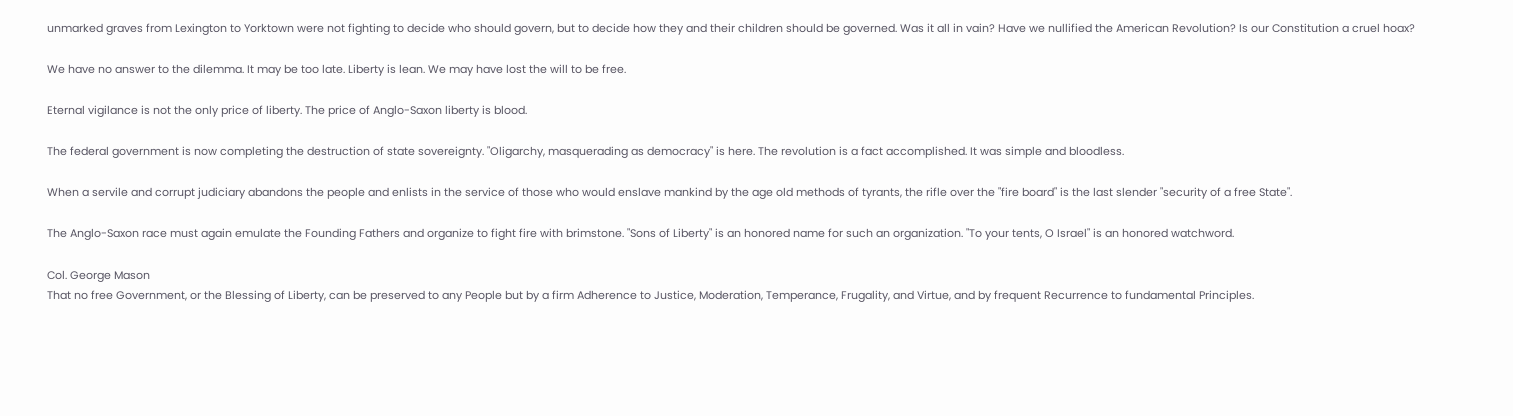unmarked graves from Lexington to Yorktown were not fighting to decide who should govern, but to decide how they and their children should be governed. Was it all in vain? Have we nullified the American Revolution? Is our Constitution a cruel hoax?

We have no answer to the dilemma. It may be too late. Liberty is lean. We may have lost the will to be free.

Eternal vigilance is not the only price of liberty. The price of Anglo-Saxon liberty is blood.

The federal government is now completing the destruction of state sovereignty. "Oligarchy, masquerading as democracy" is here. The revolution is a fact accomplished. It was simple and bloodless.

When a servile and corrupt judiciary abandons the people and enlists in the service of those who would enslave mankind by the age old methods of tyrants, the rifle over the "fire board" is the last slender "security of a free State".

The Anglo-Saxon race must again emulate the Founding Fathers and organize to fight fire with brimstone. "Sons of Liberty" is an honored name for such an organization. "To your tents, O Israel" is an honored watchword.

Col. George Mason
That no free Government, or the Blessing of Liberty, can be preserved to any People but by a firm Adherence to Justice, Moderation, Temperance, Frugality, and Virtue, and by frequent Recurrence to fundamental Principles.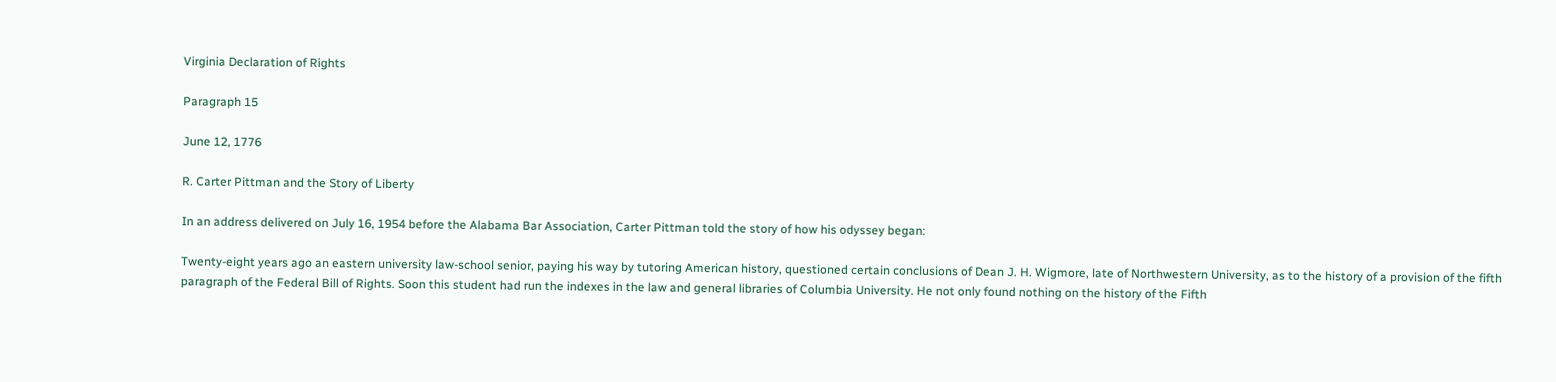Virginia Declaration of Rights

Paragraph 15

June 12, 1776

R. Carter Pittman and the Story of Liberty

In an address delivered on July 16, 1954 before the Alabama Bar Association, Carter Pittman told the story of how his odyssey began:

Twenty-eight years ago an eastern university law-school senior, paying his way by tutoring American history, questioned certain conclusions of Dean J. H. Wigmore, late of Northwestern University, as to the history of a provision of the fifth paragraph of the Federal Bill of Rights. Soon this student had run the indexes in the law and general libraries of Columbia University. He not only found nothing on the history of the Fifth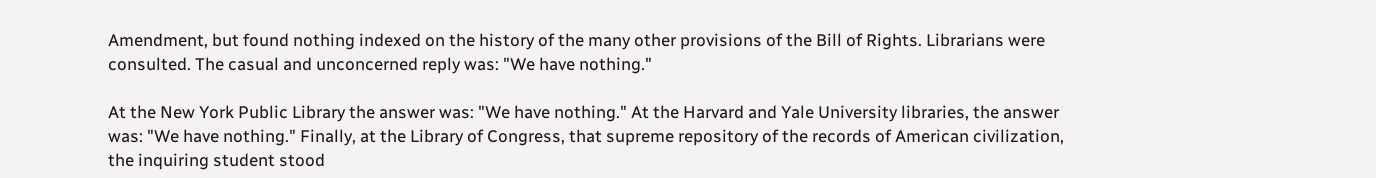Amendment, but found nothing indexed on the history of the many other provisions of the Bill of Rights. Librarians were consulted. The casual and unconcerned reply was: "We have nothing."

At the New York Public Library the answer was: "We have nothing." At the Harvard and Yale University libraries, the answer was: "We have nothing." Finally, at the Library of Congress, that supreme repository of the records of American civilization, the inquiring student stood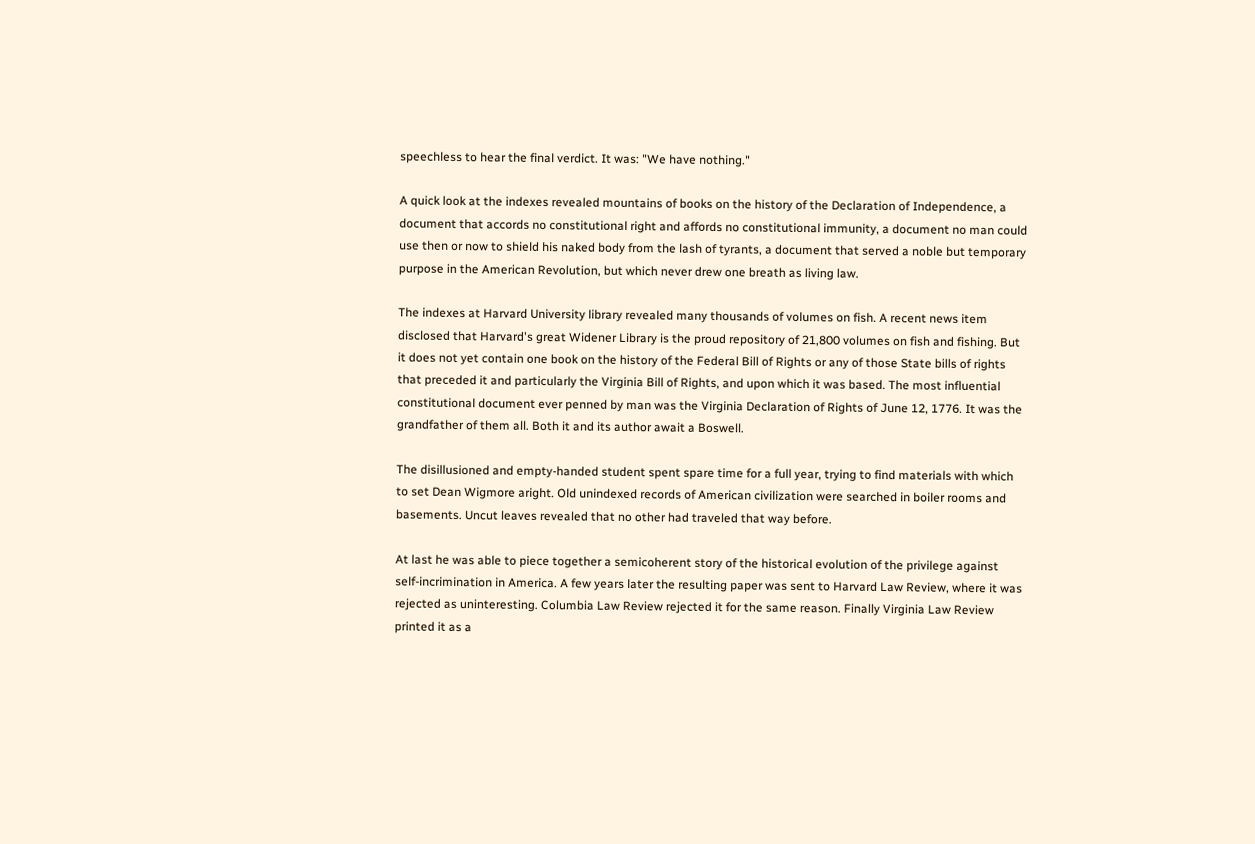speechless to hear the final verdict. It was: "We have nothing."

A quick look at the indexes revealed mountains of books on the history of the Declaration of Independence, a document that accords no constitutional right and affords no constitutional immunity, a document no man could use then or now to shield his naked body from the lash of tyrants, a document that served a noble but temporary purpose in the American Revolution, but which never drew one breath as living law.

The indexes at Harvard University library revealed many thousands of volumes on fish. A recent news item disclosed that Harvard's great Widener Library is the proud repository of 21,800 volumes on fish and fishing. But it does not yet contain one book on the history of the Federal Bill of Rights or any of those State bills of rights that preceded it and particularly the Virginia Bill of Rights, and upon which it was based. The most influential constitutional document ever penned by man was the Virginia Declaration of Rights of June 12, 1776. It was the grandfather of them all. Both it and its author await a Boswell.

The disillusioned and empty-handed student spent spare time for a full year, trying to find materials with which to set Dean Wigmore aright. Old unindexed records of American civilization were searched in boiler rooms and basements. Uncut leaves revealed that no other had traveled that way before.

At last he was able to piece together a semicoherent story of the historical evolution of the privilege against self-incrimination in America. A few years later the resulting paper was sent to Harvard Law Review, where it was rejected as uninteresting. Columbia Law Review rejected it for the same reason. Finally Virginia Law Review printed it as a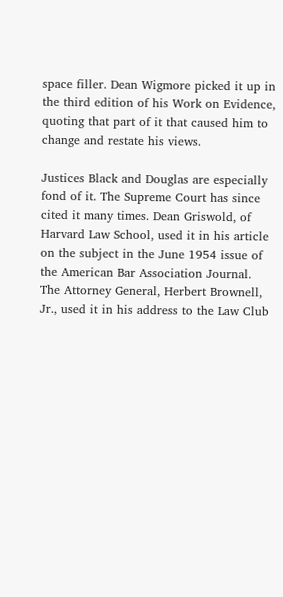space filler. Dean Wigmore picked it up in the third edition of his Work on Evidence, quoting that part of it that caused him to change and restate his views.

Justices Black and Douglas are especially fond of it. The Supreme Court has since cited it many times. Dean Griswold, of Harvard Law School, used it in his article on the subject in the June 1954 issue of the American Bar Association Journal. The Attorney General, Herbert Brownell, Jr., used it in his address to the Law Club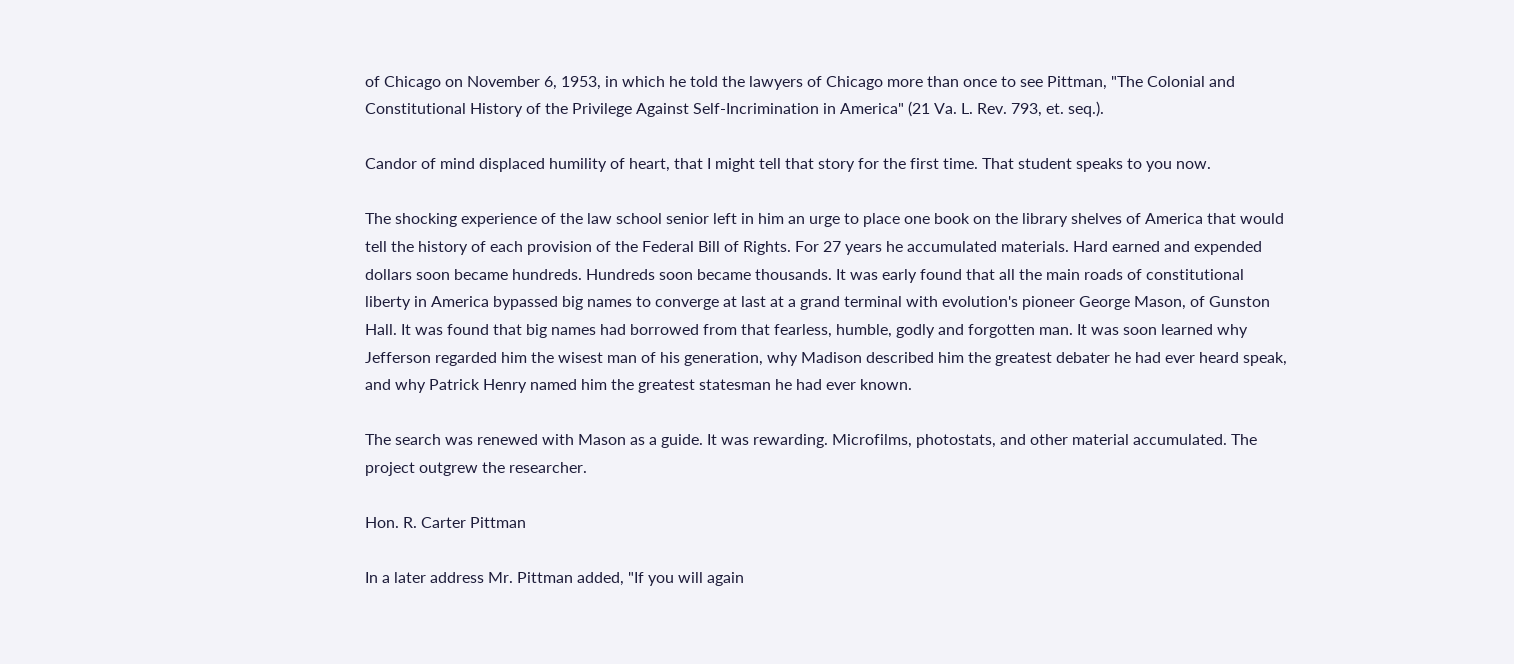of Chicago on November 6, 1953, in which he told the lawyers of Chicago more than once to see Pittman, "The Colonial and Constitutional History of the Privilege Against Self-Incrimination in America" (21 Va. L. Rev. 793, et. seq.).

Candor of mind displaced humility of heart, that I might tell that story for the first time. That student speaks to you now.

The shocking experience of the law school senior left in him an urge to place one book on the library shelves of America that would tell the history of each provision of the Federal Bill of Rights. For 27 years he accumulated materials. Hard earned and expended dollars soon became hundreds. Hundreds soon became thousands. It was early found that all the main roads of constitutional liberty in America bypassed big names to converge at last at a grand terminal with evolution's pioneer George Mason, of Gunston Hall. It was found that big names had borrowed from that fearless, humble, godly and forgotten man. It was soon learned why Jefferson regarded him the wisest man of his generation, why Madison described him the greatest debater he had ever heard speak, and why Patrick Henry named him the greatest statesman he had ever known.

The search was renewed with Mason as a guide. It was rewarding. Microfilms, photostats, and other material accumulated. The project outgrew the researcher.

Hon. R. Carter Pittman

In a later address Mr. Pittman added, "If you will again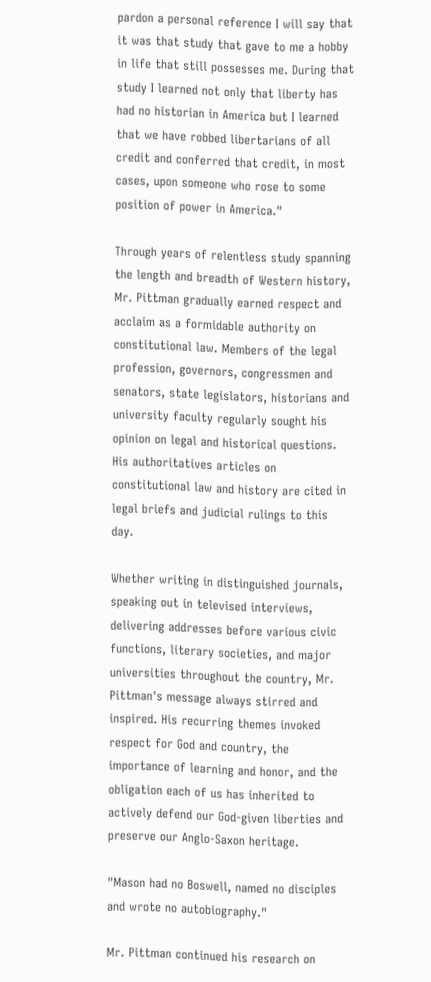pardon a personal reference I will say that it was that study that gave to me a hobby in life that still possesses me. During that study I learned not only that liberty has had no historian in America but I learned that we have robbed libertarians of all credit and conferred that credit, in most cases, upon someone who rose to some position of power in America."

Through years of relentless study spanning the length and breadth of Western history, Mr. Pittman gradually earned respect and acclaim as a formidable authority on constitutional law. Members of the legal profession, governors, congressmen and senators, state legislators, historians and university faculty regularly sought his opinion on legal and historical questions. His authoritatives articles on constitutional law and history are cited in legal briefs and judicial rulings to this day.

Whether writing in distinguished journals, speaking out in televised interviews, delivering addresses before various civic functions, literary societies, and major universities throughout the country, Mr. Pittman's message always stirred and inspired. His recurring themes invoked respect for God and country, the importance of learning and honor, and the obligation each of us has inherited to actively defend our God-given liberties and preserve our Anglo-Saxon heritage.

"Mason had no Boswell, named no disciples and wrote no autobiography."

Mr. Pittman continued his research on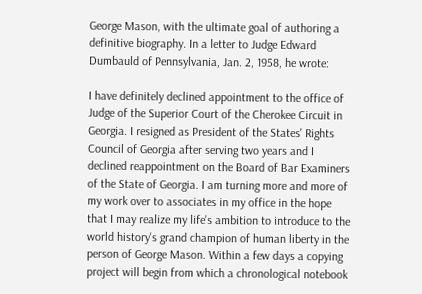George Mason, with the ultimate goal of authoring a definitive biography. In a letter to Judge Edward Dumbauld of Pennsylvania, Jan. 2, 1958, he wrote:

I have definitely declined appointment to the office of Judge of the Superior Court of the Cherokee Circuit in Georgia. I resigned as President of the States' Rights Council of Georgia after serving two years and I declined reappointment on the Board of Bar Examiners of the State of Georgia. I am turning more and more of my work over to associates in my office in the hope that I may realize my life's ambition to introduce to the world history's grand champion of human liberty in the person of George Mason. Within a few days a copying project will begin from which a chronological notebook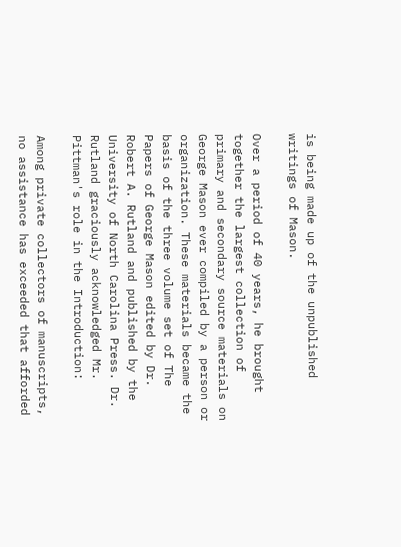is being made up of the unpublished writings of Mason.

Over a period of 40 years, he brought together the largest collection of primary and secondary source materials on George Mason ever compiled by a person or organization. These materials became the basis of the three volume set of The Papers of George Mason edited by Dr. Robert A. Rutland and published by the University of North Carolina Press. Dr. Rutland graciously acknowledged Mr. Pittman's role in the Introduction:

Among private collectors of manuscripts, no assistance has exceeded that afforded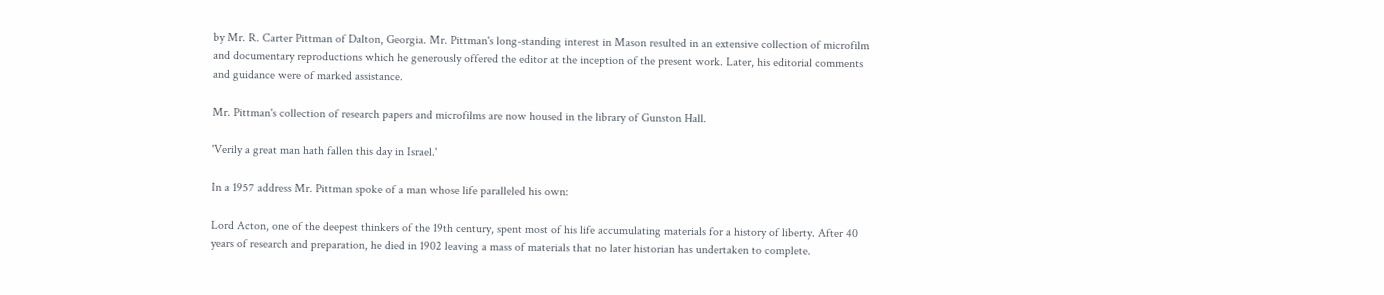by Mr. R. Carter Pittman of Dalton, Georgia. Mr. Pittman's long-standing interest in Mason resulted in an extensive collection of microfilm and documentary reproductions which he generously offered the editor at the inception of the present work. Later, his editorial comments and guidance were of marked assistance.

Mr. Pittman's collection of research papers and microfilms are now housed in the library of Gunston Hall.

'Verily a great man hath fallen this day in Israel.'

In a 1957 address Mr. Pittman spoke of a man whose life paralleled his own:

Lord Acton, one of the deepest thinkers of the 19th century, spent most of his life accumulating materials for a history of liberty. After 40 years of research and preparation, he died in 1902 leaving a mass of materials that no later historian has undertaken to complete.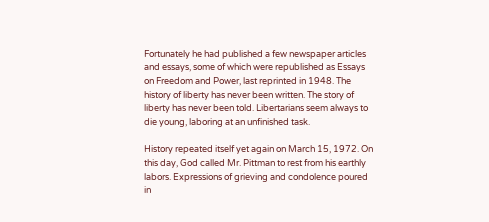Fortunately he had published a few newspaper articles and essays, some of which were republished as Essays on Freedom and Power, last reprinted in 1948. The history of liberty has never been written. The story of liberty has never been told. Libertarians seem always to die young, laboring at an unfinished task.

History repeated itself yet again on March 15, 1972. On this day, God called Mr. Pittman to rest from his earthly labors. Expressions of grieving and condolence poured in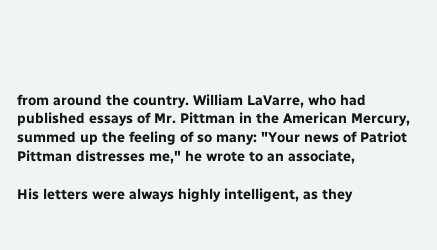from around the country. William LaVarre, who had published essays of Mr. Pittman in the American Mercury, summed up the feeling of so many: "Your news of Patriot Pittman distresses me," he wrote to an associate,

His letters were always highly intelligent, as they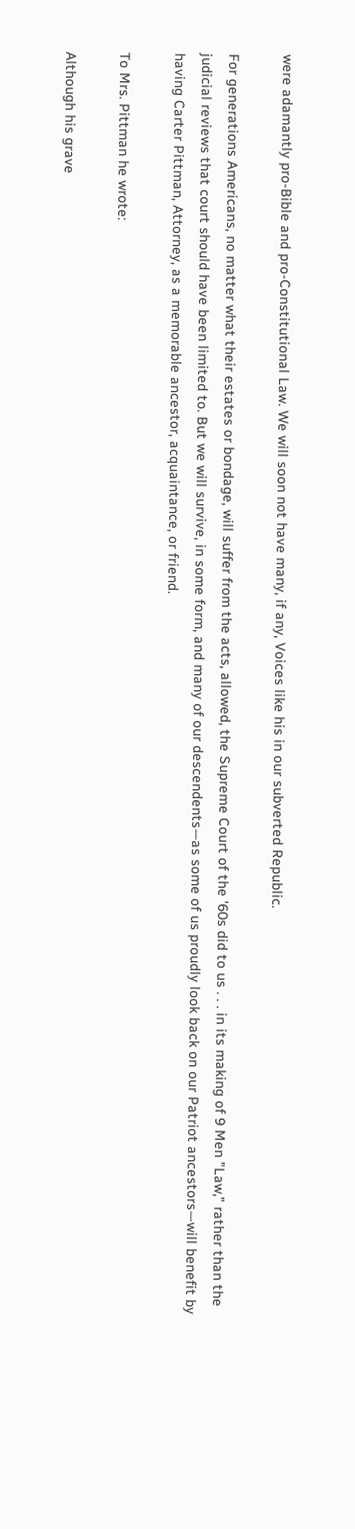were adamantly pro-Bible and pro-Constitutional Law. We will soon not have many, if any, Voices like his in our subverted Republic.

For generations Americans, no matter what their estates or bondage, will suffer from the acts, allowed, the Supreme Court of the '60s did to us . . . in its making of 9 Men "Law," rather than the judicial reviews that court should have been limited to. But we will survive, in some form, and many of our descendents—as some of us proudly look back on our Patriot ancestors—will benefit by having Carter Pittman, Attorney, as a memorable ancestor, acquaintance, or friend.

To Mrs. Pittman he wrote:

Although his grave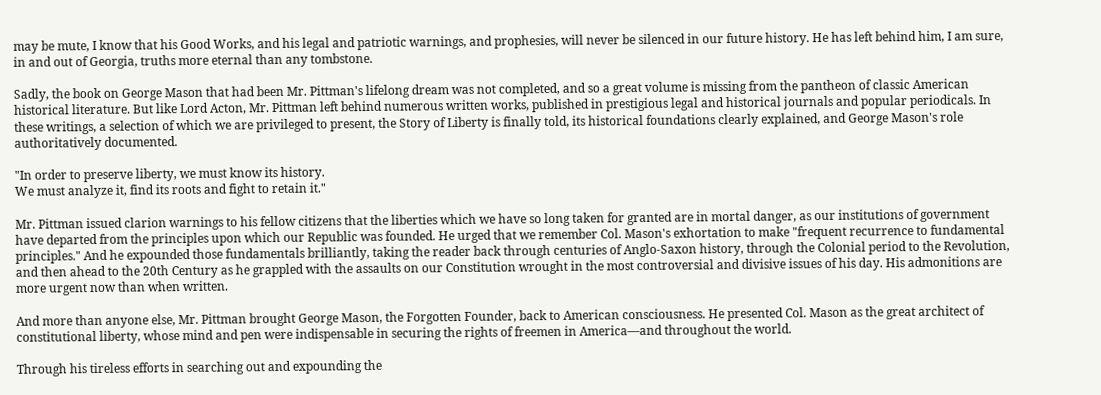may be mute, I know that his Good Works, and his legal and patriotic warnings, and prophesies, will never be silenced in our future history. He has left behind him, I am sure, in and out of Georgia, truths more eternal than any tombstone.

Sadly, the book on George Mason that had been Mr. Pittman's lifelong dream was not completed, and so a great volume is missing from the pantheon of classic American historical literature. But like Lord Acton, Mr. Pittman left behind numerous written works, published in prestigious legal and historical journals and popular periodicals. In these writings, a selection of which we are privileged to present, the Story of Liberty is finally told, its historical foundations clearly explained, and George Mason's role authoritatively documented.

"In order to preserve liberty, we must know its history.
We must analyze it, find its roots and fight to retain it."

Mr. Pittman issued clarion warnings to his fellow citizens that the liberties which we have so long taken for granted are in mortal danger, as our institutions of government have departed from the principles upon which our Republic was founded. He urged that we remember Col. Mason's exhortation to make "frequent recurrence to fundamental principles." And he expounded those fundamentals brilliantly, taking the reader back through centuries of Anglo-Saxon history, through the Colonial period to the Revolution, and then ahead to the 20th Century as he grappled with the assaults on our Constitution wrought in the most controversial and divisive issues of his day. His admonitions are more urgent now than when written.

And more than anyone else, Mr. Pittman brought George Mason, the Forgotten Founder, back to American consciousness. He presented Col. Mason as the great architect of constitutional liberty, whose mind and pen were indispensable in securing the rights of freemen in America—and throughout the world.

Through his tireless efforts in searching out and expounding the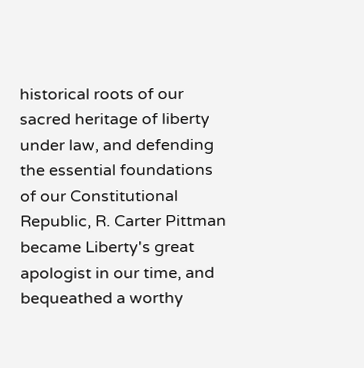historical roots of our sacred heritage of liberty under law, and defending the essential foundations of our Constitutional Republic, R. Carter Pittman became Liberty's great apologist in our time, and bequeathed a worthy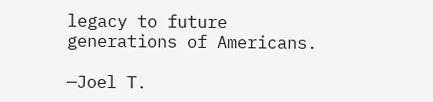legacy to future generations of Americans.

—Joel T.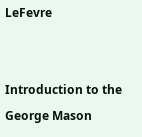LeFevre


Introduction to the George Mason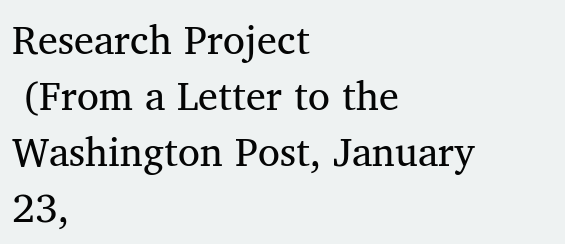Research Project
 (From a Letter to the Washington Post, January 23,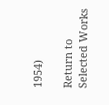1954)

Return to
Selected Works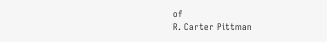of
R. Carter Pittman